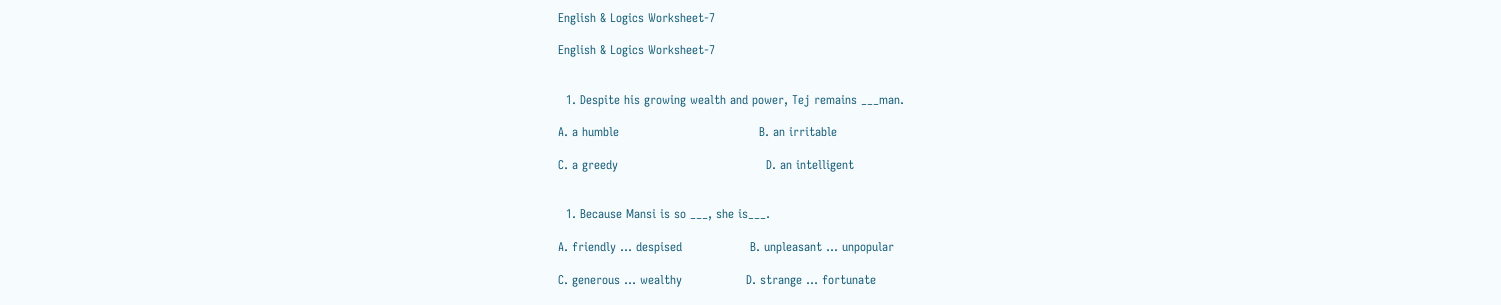English & Logics Worksheet-7

English & Logics Worksheet-7


  1. Despite his growing wealth and power, Tej remains ___man.

A. a humble                                   B. an irritable

C. a greedy                                     D. an intelligent


  1. Because Mansi is so ___, she is___.

A. friendly … despised                 B. unpleasant … unpopular

C. generous … wealthy                D. strange … fortunate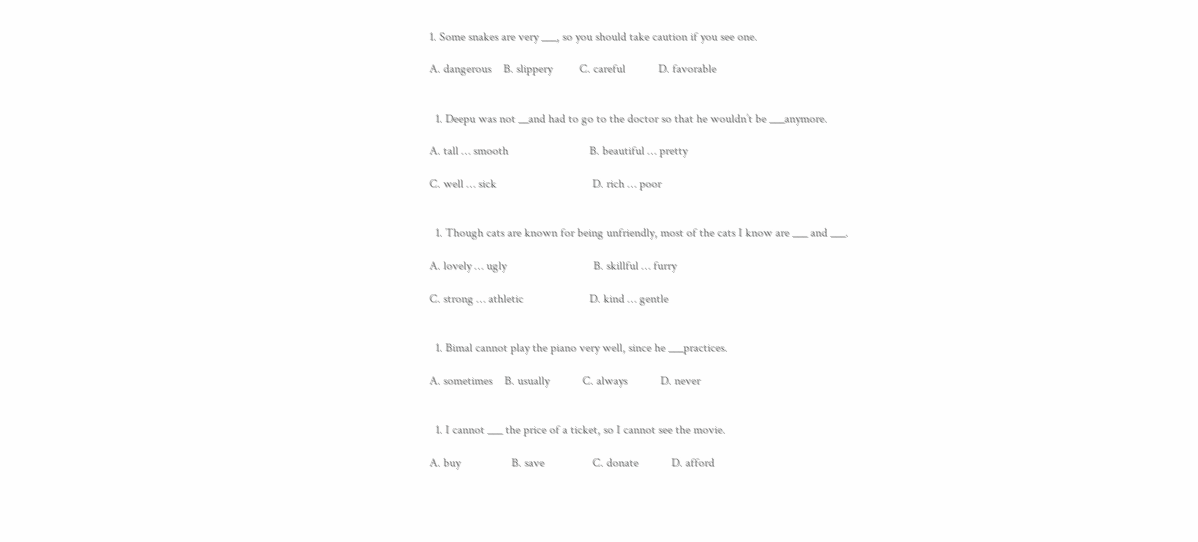1. Some snakes are very ___, so you should take caution if you see one.

A. dangerous    B. slippery         C. careful           D. favorable


  1. Deepu was not __and had to go to the doctor so that he wouldn’t be ___anymore.

A. tall … smooth                           B. beautiful … pretty

C. well … sick                                D. rich … poor


  1. Though cats are known for being unfriendly, most of the cats I know are ___ and ___.

A. lovely … ugly                             B. skillful … furry

C. strong … athletic                      D. kind … gentle


  1. Bimal cannot play the piano very well, since he ___practices.

A. sometimes    B. usually           C. always           D. never


  1. I cannot ___ the price of a ticket, so I cannot see the movie.

A. buy                 B. save                C. donate           D. afford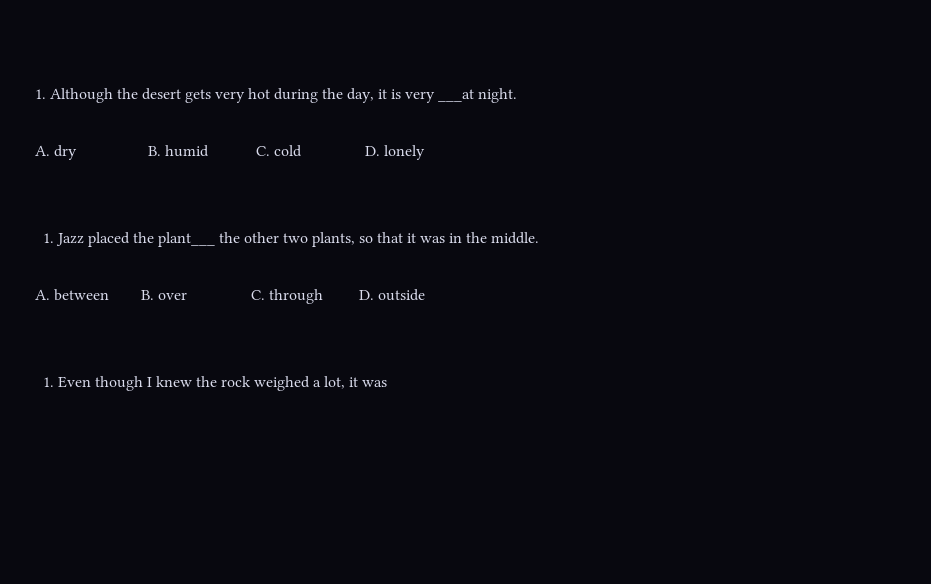1. Although the desert gets very hot during the day, it is very ___at night.

A. dry                  B. humid            C. cold                D. lonely


  1. Jazz placed the plant___ the other two plants, so that it was in the middle.

A. between        B. over                C. through         D. outside


  1. Even though I knew the rock weighed a lot, it was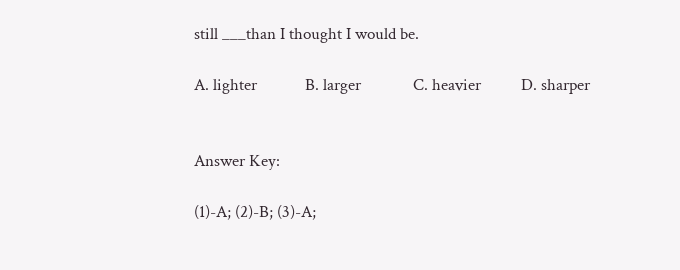still ___than I thought I would be.

A. lighter            B. larger             C. heavier          D. sharper


Answer Key:

(1)-A; (2)-B; (3)-A;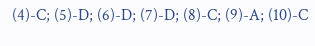(4)-C; (5)-D; (6)-D; (7)-D; (8)-C; (9)-A; (10)-C